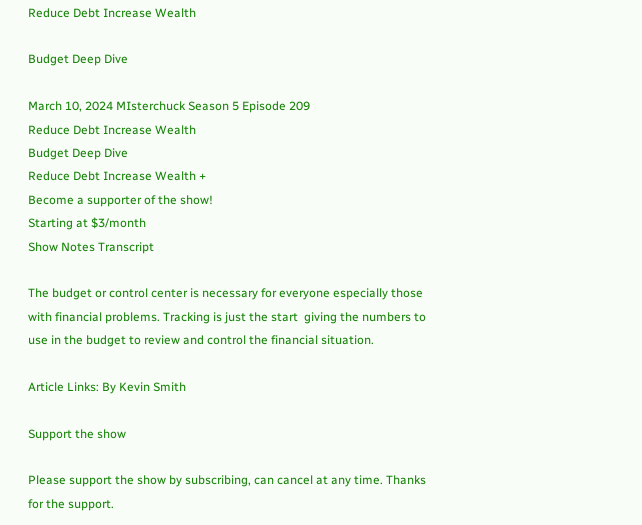Reduce Debt Increase Wealth

Budget Deep Dive

March 10, 2024 MIsterchuck Season 5 Episode 209
Reduce Debt Increase Wealth
Budget Deep Dive
Reduce Debt Increase Wealth +
Become a supporter of the show!
Starting at $3/month
Show Notes Transcript

The budget or control center is necessary for everyone especially those with financial problems. Tracking is just the start  giving the numbers to use in the budget to review and control the financial situation.

Article Links: By Kevin Smith

Support the show

Please support the show by subscribing, can cancel at any time. Thanks for the support.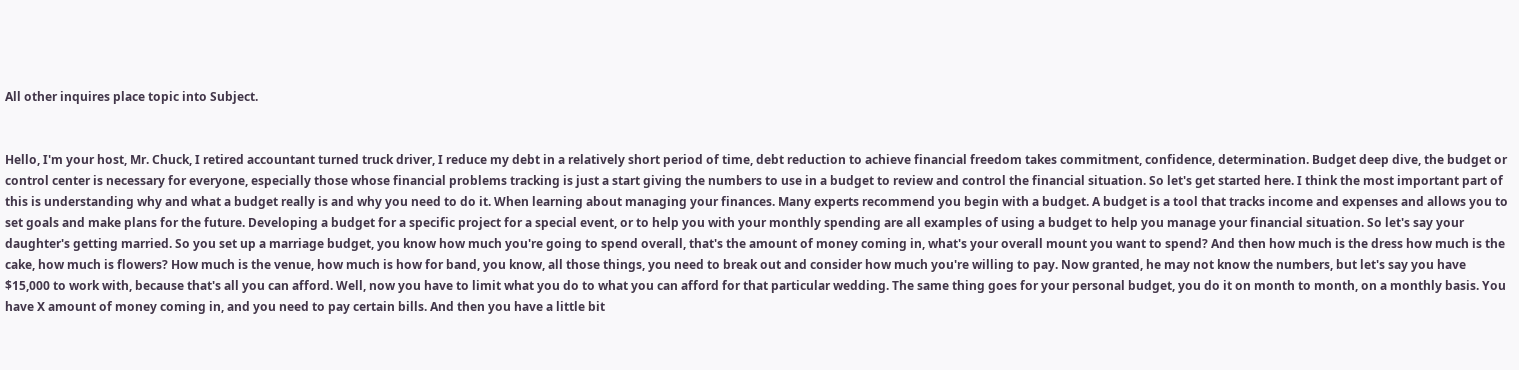All other inquires place topic into Subject.


Hello, I'm your host, Mr. Chuck, I retired accountant turned truck driver, I reduce my debt in a relatively short period of time, debt reduction to achieve financial freedom takes commitment, confidence, determination. Budget deep dive, the budget or control center is necessary for everyone, especially those whose financial problems tracking is just a start giving the numbers to use in a budget to review and control the financial situation. So let's get started here. I think the most important part of this is understanding why and what a budget really is and why you need to do it. When learning about managing your finances. Many experts recommend you begin with a budget. A budget is a tool that tracks income and expenses and allows you to set goals and make plans for the future. Developing a budget for a specific project for a special event, or to help you with your monthly spending are all examples of using a budget to help you manage your financial situation. So let's say your daughter's getting married. So you set up a marriage budget, you know how much you're going to spend overall, that's the amount of money coming in, what's your overall mount you want to spend? And then how much is the dress how much is the cake, how much is flowers? How much is the venue, how much is how for band, you know, all those things, you need to break out and consider how much you're willing to pay. Now granted, he may not know the numbers, but let's say you have $15,000 to work with, because that's all you can afford. Well, now you have to limit what you do to what you can afford for that particular wedding. The same thing goes for your personal budget, you do it on month to month, on a monthly basis. You have X amount of money coming in, and you need to pay certain bills. And then you have a little bit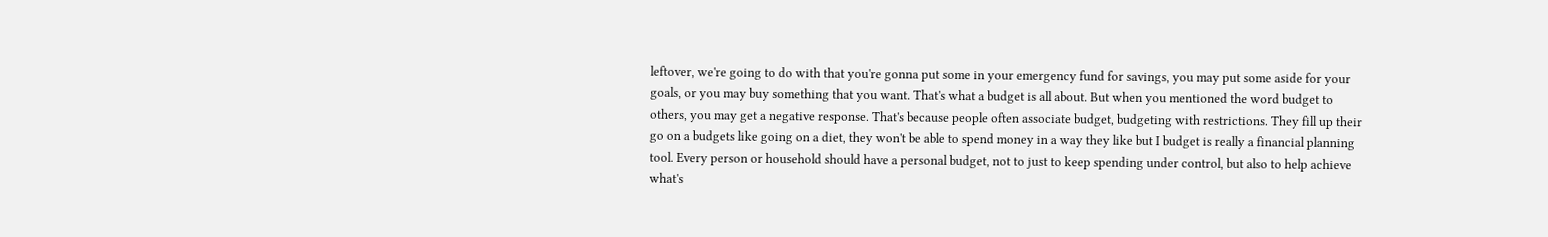leftover, we're going to do with that you're gonna put some in your emergency fund for savings, you may put some aside for your goals, or you may buy something that you want. That's what a budget is all about. But when you mentioned the word budget to others, you may get a negative response. That's because people often associate budget, budgeting with restrictions. They fill up their go on a budgets like going on a diet, they won't be able to spend money in a way they like but I budget is really a financial planning tool. Every person or household should have a personal budget, not to just to keep spending under control, but also to help achieve what's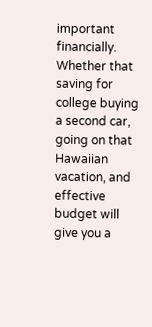important financially. Whether that saving for college buying a second car, going on that Hawaiian vacation, and effective budget will give you a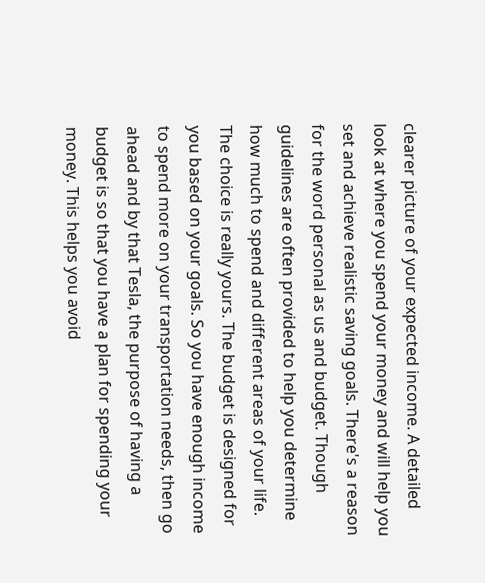clearer picture of your expected income. A detailed look at where you spend your money and will help you set and achieve realistic saving goals. There's a reason for the word personal as us and budget. Though guidelines are often provided to help you determine how much to spend and different areas of your life. The choice is really yours. The budget is designed for you based on your goals. So you have enough income to spend more on your transportation needs, then go ahead and by that Tesla, the purpose of having a budget is so that you have a plan for spending your money. This helps you avoid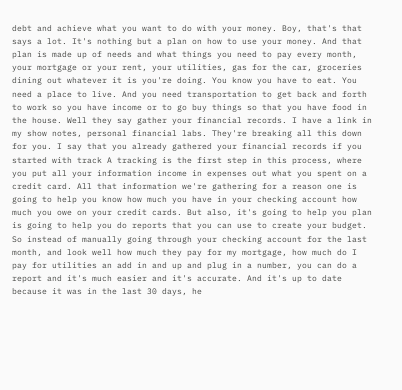debt and achieve what you want to do with your money. Boy, that's that says a lot. It's nothing but a plan on how to use your money. And that plan is made up of needs and what things you need to pay every month, your mortgage or your rent, your utilities, gas for the car, groceries dining out whatever it is you're doing. You know you have to eat. You need a place to live. And you need transportation to get back and forth to work so you have income or to go buy things so that you have food in the house. Well they say gather your financial records. I have a link in my show notes, personal financial labs. They're breaking all this down for you. I say that you already gathered your financial records if you started with track A tracking is the first step in this process, where you put all your information income in expenses out what you spent on a credit card. All that information we're gathering for a reason one is going to help you know how much you have in your checking account how much you owe on your credit cards. But also, it's going to help you plan is going to help you do reports that you can use to create your budget. So instead of manually going through your checking account for the last month, and look well how much they pay for my mortgage, how much do I pay for utilities an add in and up and plug in a number, you can do a report and it's much easier and it's accurate. And it's up to date because it was in the last 30 days, he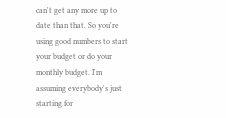can't get any more up to date than that. So you're using good numbers to start your budget or do your monthly budget. I'm assuming everybody's just starting for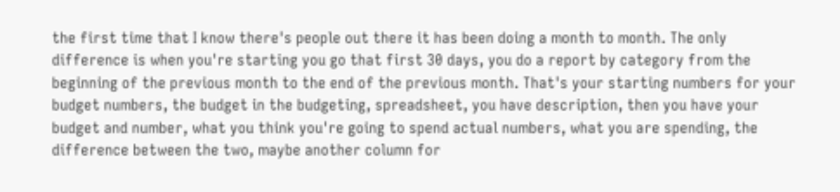the first time that I know there's people out there it has been doing a month to month. The only difference is when you're starting you go that first 30 days, you do a report by category from the beginning of the previous month to the end of the previous month. That's your starting numbers for your budget numbers, the budget in the budgeting, spreadsheet, you have description, then you have your budget and number, what you think you're going to spend actual numbers, what you are spending, the difference between the two, maybe another column for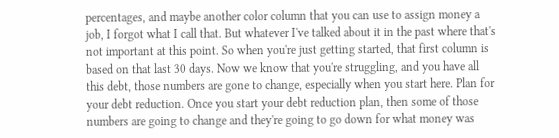percentages, and maybe another color column that you can use to assign money a job, I forgot what I call that. But whatever I've talked about it in the past where that's not important at this point. So when you're just getting started, that first column is based on that last 30 days. Now we know that you're struggling, and you have all this debt, those numbers are gone to change, especially when you start here. Plan for your debt reduction. Once you start your debt reduction plan, then some of those numbers are going to change and they're going to go down for what money was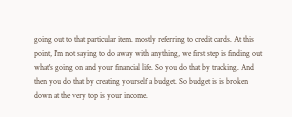going out to that particular item. mostly referring to credit cards. At this point, I'm not saying to do away with anything, we first step is finding out what's going on and your financial life. So you do that by tracking. And then you do that by creating yourself a budget. So budget is is broken down at the very top is your income.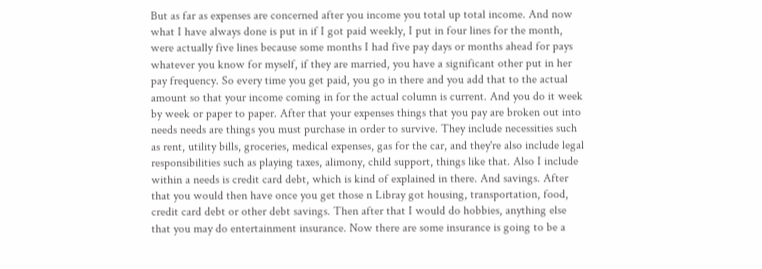But as far as expenses are concerned after you income you total up total income. And now what I have always done is put in if I got paid weekly, I put in four lines for the month, were actually five lines because some months I had five pay days or months ahead for pays whatever you know for myself, if they are married, you have a significant other put in her pay frequency. So every time you get paid, you go in there and you add that to the actual amount so that your income coming in for the actual column is current. And you do it week by week or paper to paper. After that your expenses things that you pay are broken out into needs needs are things you must purchase in order to survive. They include necessities such as rent, utility bills, groceries, medical expenses, gas for the car, and they're also include legal responsibilities such as playing taxes, alimony, child support, things like that. Also I include within a needs is credit card debt, which is kind of explained in there. And savings. After that you would then have once you get those n Libray got housing, transportation, food, credit card debt or other debt savings. Then after that I would do hobbies, anything else that you may do entertainment insurance. Now there are some insurance is going to be a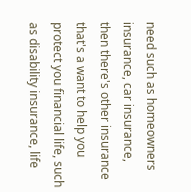need such as homeowners insurance, car insurance, then there's other insurance that's a want to help you protect you financial life, such as disability insurance, life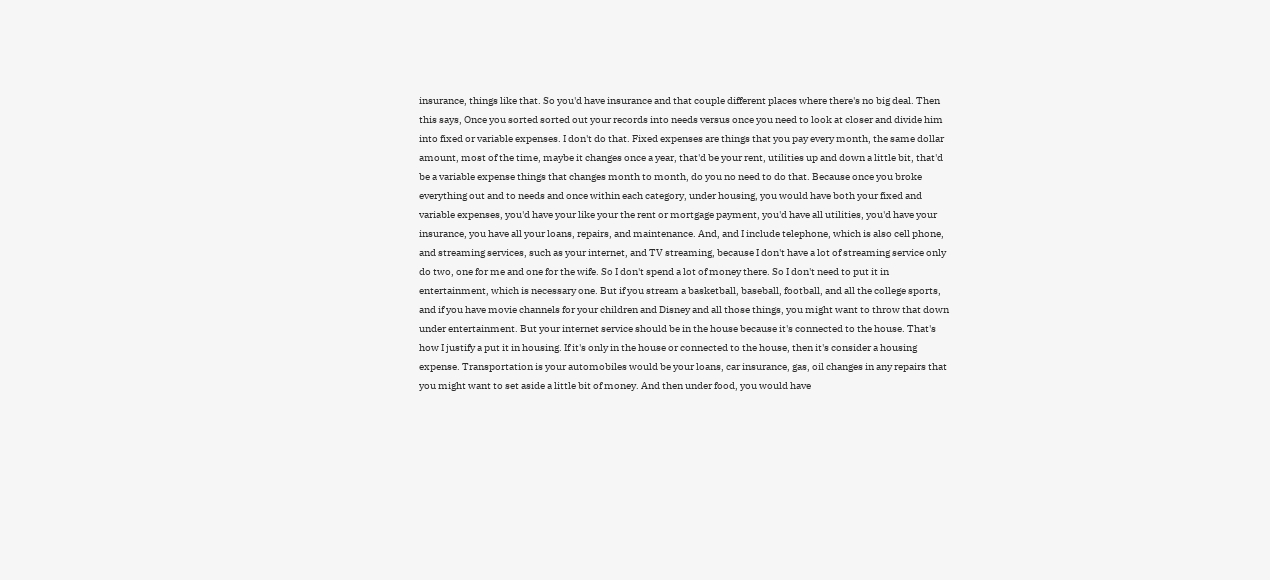insurance, things like that. So you'd have insurance and that couple different places where there's no big deal. Then this says, Once you sorted sorted out your records into needs versus once you need to look at closer and divide him into fixed or variable expenses. I don't do that. Fixed expenses are things that you pay every month, the same dollar amount, most of the time, maybe it changes once a year, that'd be your rent, utilities up and down a little bit, that'd be a variable expense things that changes month to month, do you no need to do that. Because once you broke everything out and to needs and once within each category, under housing, you would have both your fixed and variable expenses, you'd have your like your the rent or mortgage payment, you'd have all utilities, you'd have your insurance, you have all your loans, repairs, and maintenance. And, and I include telephone, which is also cell phone, and streaming services, such as your internet, and TV streaming, because I don't have a lot of streaming service only do two, one for me and one for the wife. So I don't spend a lot of money there. So I don't need to put it in entertainment, which is necessary one. But if you stream a basketball, baseball, football, and all the college sports, and if you have movie channels for your children and Disney and all those things, you might want to throw that down under entertainment. But your internet service should be in the house because it's connected to the house. That's how I justify a put it in housing. If it's only in the house or connected to the house, then it's consider a housing expense. Transportation is your automobiles would be your loans, car insurance, gas, oil changes in any repairs that you might want to set aside a little bit of money. And then under food, you would have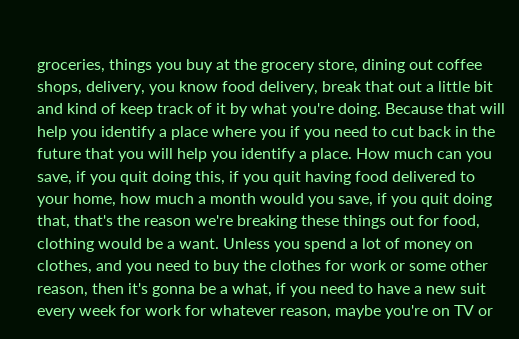groceries, things you buy at the grocery store, dining out coffee shops, delivery, you know food delivery, break that out a little bit and kind of keep track of it by what you're doing. Because that will help you identify a place where you if you need to cut back in the future that you will help you identify a place. How much can you save, if you quit doing this, if you quit having food delivered to your home, how much a month would you save, if you quit doing that, that's the reason we're breaking these things out for food, clothing would be a want. Unless you spend a lot of money on clothes, and you need to buy the clothes for work or some other reason, then it's gonna be a what, if you need to have a new suit every week for work for whatever reason, maybe you're on TV or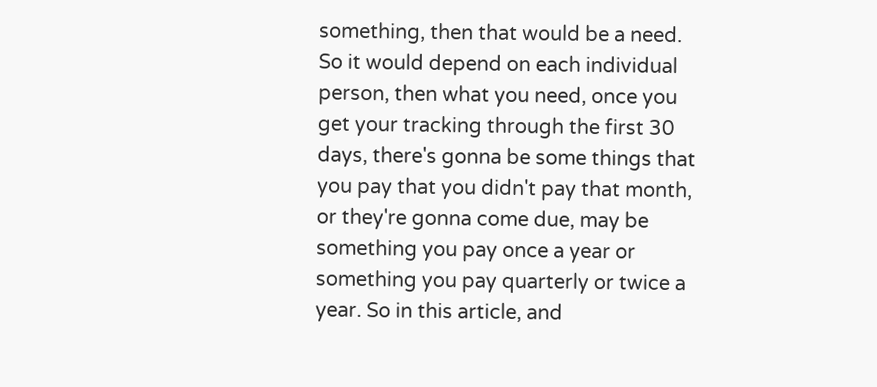something, then that would be a need. So it would depend on each individual person, then what you need, once you get your tracking through the first 30 days, there's gonna be some things that you pay that you didn't pay that month, or they're gonna come due, may be something you pay once a year or something you pay quarterly or twice a year. So in this article, and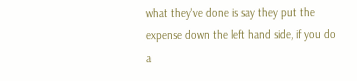what they've done is say they put the expense down the left hand side, if you do a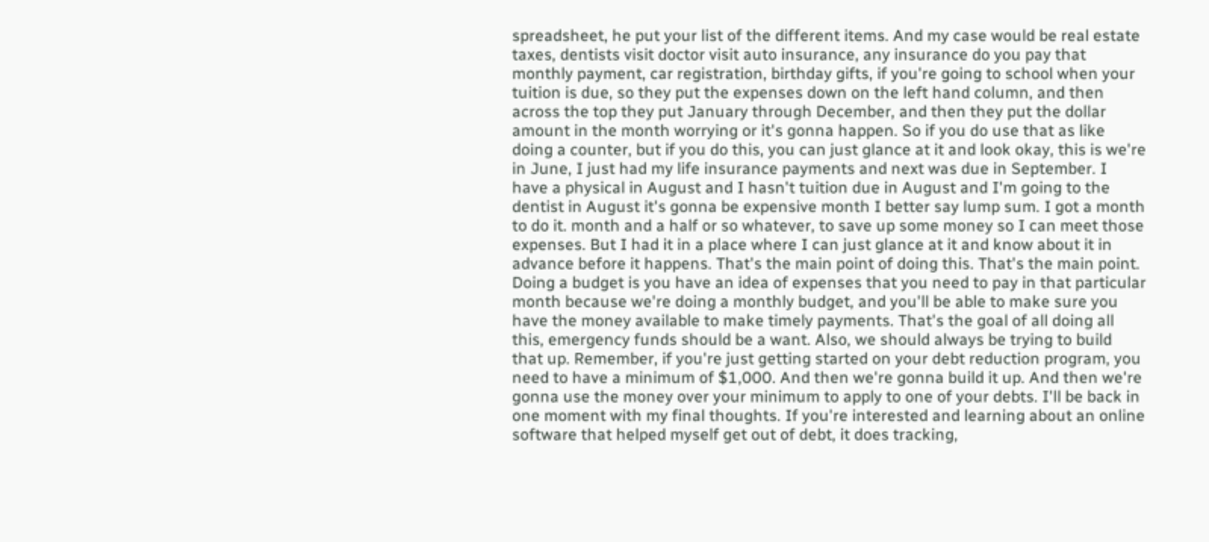spreadsheet, he put your list of the different items. And my case would be real estate taxes, dentists visit doctor visit auto insurance, any insurance do you pay that monthly payment, car registration, birthday gifts, if you're going to school when your tuition is due, so they put the expenses down on the left hand column, and then across the top they put January through December, and then they put the dollar amount in the month worrying or it's gonna happen. So if you do use that as like doing a counter, but if you do this, you can just glance at it and look okay, this is we're in June, I just had my life insurance payments and next was due in September. I have a physical in August and I hasn't tuition due in August and I'm going to the dentist in August it's gonna be expensive month I better say lump sum. I got a month to do it. month and a half or so whatever, to save up some money so I can meet those expenses. But I had it in a place where I can just glance at it and know about it in advance before it happens. That's the main point of doing this. That's the main point. Doing a budget is you have an idea of expenses that you need to pay in that particular month because we're doing a monthly budget, and you'll be able to make sure you have the money available to make timely payments. That's the goal of all doing all this, emergency funds should be a want. Also, we should always be trying to build that up. Remember, if you're just getting started on your debt reduction program, you need to have a minimum of $1,000. And then we're gonna build it up. And then we're gonna use the money over your minimum to apply to one of your debts. I'll be back in one moment with my final thoughts. If you're interested and learning about an online software that helped myself get out of debt, it does tracking,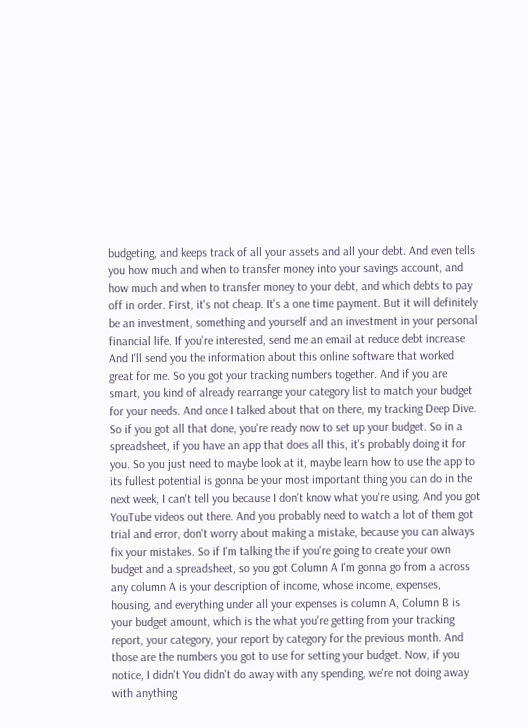budgeting, and keeps track of all your assets and all your debt. And even tells you how much and when to transfer money into your savings account, and how much and when to transfer money to your debt, and which debts to pay off in order. First, it's not cheap. It's a one time payment. But it will definitely be an investment, something and yourself and an investment in your personal financial life. If you're interested, send me an email at reduce debt increase And I'll send you the information about this online software that worked great for me. So you got your tracking numbers together. And if you are smart, you kind of already rearrange your category list to match your budget for your needs. And once I talked about that on there, my tracking Deep Dive. So if you got all that done, you're ready now to set up your budget. So in a spreadsheet, if you have an app that does all this, it's probably doing it for you. So you just need to maybe look at it, maybe learn how to use the app to its fullest potential is gonna be your most important thing you can do in the next week, I can't tell you because I don't know what you're using. And you got YouTube videos out there. And you probably need to watch a lot of them got trial and error, don't worry about making a mistake, because you can always fix your mistakes. So if I'm talking the if you're going to create your own budget and a spreadsheet, so you got Column A I'm gonna go from a across any column A is your description of income, whose income, expenses, housing, and everything under all your expenses is column A, Column B is your budget amount, which is the what you're getting from your tracking report, your category, your report by category for the previous month. And those are the numbers you got to use for setting your budget. Now, if you notice, I didn't You didn't do away with any spending, we're not doing away with anything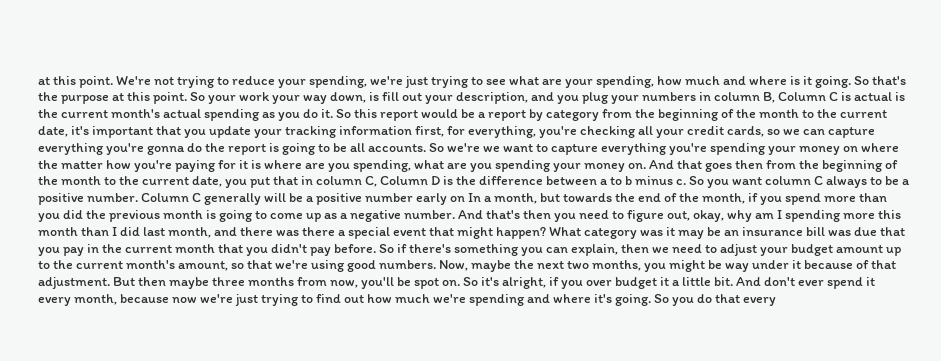at this point. We're not trying to reduce your spending, we're just trying to see what are your spending, how much and where is it going. So that's the purpose at this point. So your work your way down, is fill out your description, and you plug your numbers in column B, Column C is actual is the current month's actual spending as you do it. So this report would be a report by category from the beginning of the month to the current date, it's important that you update your tracking information first, for everything, you're checking all your credit cards, so we can capture everything you're gonna do the report is going to be all accounts. So we're we want to capture everything you're spending your money on where the matter how you're paying for it is where are you spending, what are you spending your money on. And that goes then from the beginning of the month to the current date, you put that in column C, Column D is the difference between a to b minus c. So you want column C always to be a positive number. Column C generally will be a positive number early on In a month, but towards the end of the month, if you spend more than you did the previous month is going to come up as a negative number. And that's then you need to figure out, okay, why am I spending more this month than I did last month, and there was there a special event that might happen? What category was it may be an insurance bill was due that you pay in the current month that you didn't pay before. So if there's something you can explain, then we need to adjust your budget amount up to the current month's amount, so that we're using good numbers. Now, maybe the next two months, you might be way under it because of that adjustment. But then maybe three months from now, you'll be spot on. So it's alright, if you over budget it a little bit. And don't ever spend it every month, because now we're just trying to find out how much we're spending and where it's going. So you do that every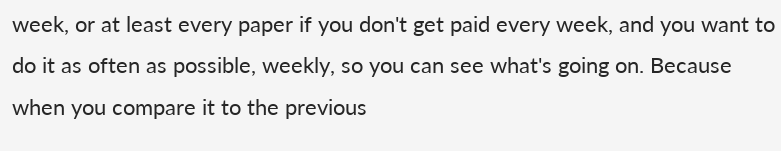week, or at least every paper if you don't get paid every week, and you want to do it as often as possible, weekly, so you can see what's going on. Because when you compare it to the previous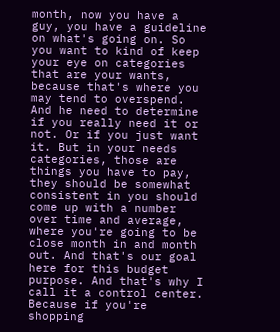month, now you have a guy, you have a guideline on what's going on. So you want to kind of keep your eye on categories that are your wants, because that's where you may tend to overspend. And he need to determine if you really need it or not. Or if you just want it. But in your needs categories, those are things you have to pay, they should be somewhat consistent in you should come up with a number over time and average, where you're going to be close month in and month out. And that's our goal here for this budget purpose. And that's why I call it a control center. Because if you're shopping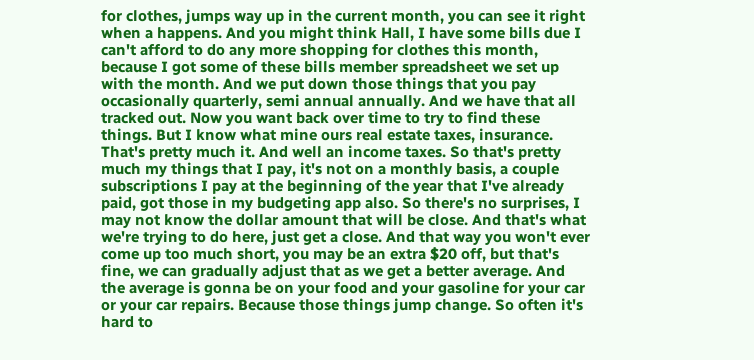for clothes, jumps way up in the current month, you can see it right when a happens. And you might think Hall, I have some bills due I can't afford to do any more shopping for clothes this month, because I got some of these bills member spreadsheet we set up with the month. And we put down those things that you pay occasionally quarterly, semi annual annually. And we have that all tracked out. Now you want back over time to try to find these things. But I know what mine ours real estate taxes, insurance. That's pretty much it. And well an income taxes. So that's pretty much my things that I pay, it's not on a monthly basis, a couple subscriptions I pay at the beginning of the year that I've already paid, got those in my budgeting app also. So there's no surprises, I may not know the dollar amount that will be close. And that's what we're trying to do here, just get a close. And that way you won't ever come up too much short, you may be an extra $20 off, but that's fine, we can gradually adjust that as we get a better average. And the average is gonna be on your food and your gasoline for your car or your car repairs. Because those things jump change. So often it's hard to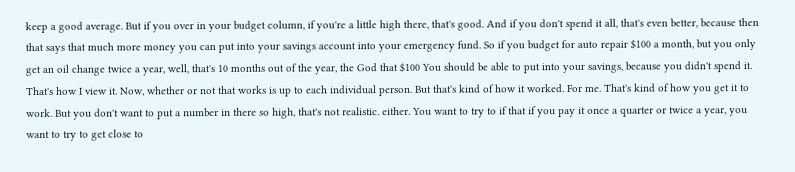keep a good average. But if you over in your budget column, if you're a little high there, that's good. And if you don't spend it all, that's even better, because then that says that much more money you can put into your savings account into your emergency fund. So if you budget for auto repair $100 a month, but you only get an oil change twice a year, well, that's 10 months out of the year, the God that $100 You should be able to put into your savings, because you didn't spend it. That's how I view it. Now, whether or not that works is up to each individual person. But that's kind of how it worked. For me. That's kind of how you get it to work. But you don't want to put a number in there so high, that's not realistic. either. You want to try to if that if you pay it once a quarter or twice a year, you want to try to get close to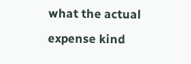what the actual expense kind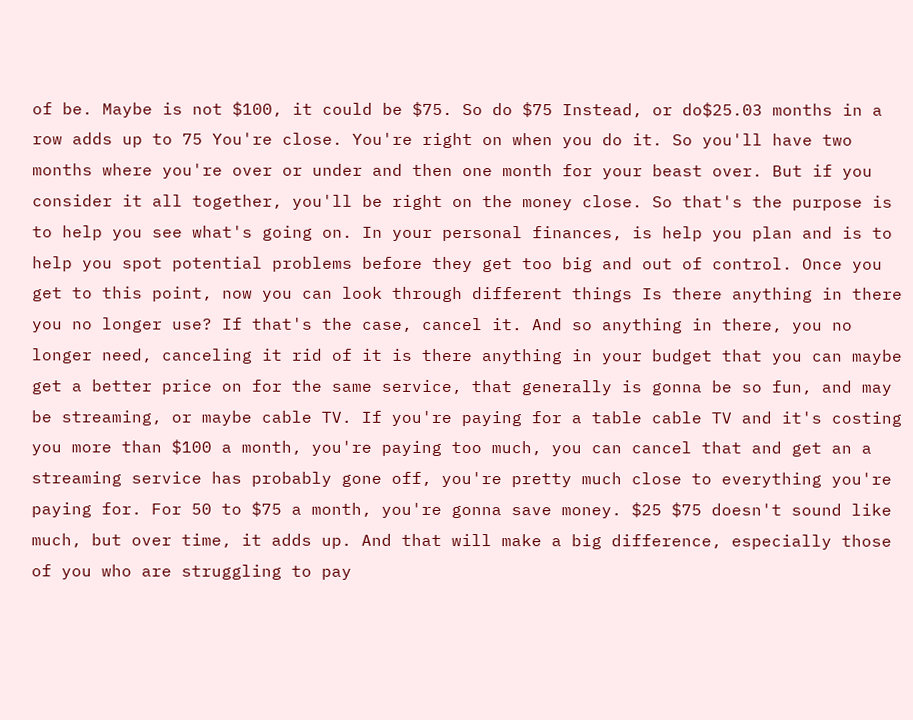of be. Maybe is not $100, it could be $75. So do $75 Instead, or do$25.03 months in a row adds up to 75 You're close. You're right on when you do it. So you'll have two months where you're over or under and then one month for your beast over. But if you consider it all together, you'll be right on the money close. So that's the purpose is to help you see what's going on. In your personal finances, is help you plan and is to help you spot potential problems before they get too big and out of control. Once you get to this point, now you can look through different things Is there anything in there you no longer use? If that's the case, cancel it. And so anything in there, you no longer need, canceling it rid of it is there anything in your budget that you can maybe get a better price on for the same service, that generally is gonna be so fun, and may be streaming, or maybe cable TV. If you're paying for a table cable TV and it's costing you more than $100 a month, you're paying too much, you can cancel that and get an a streaming service has probably gone off, you're pretty much close to everything you're paying for. For 50 to $75 a month, you're gonna save money. $25 $75 doesn't sound like much, but over time, it adds up. And that will make a big difference, especially those of you who are struggling to pay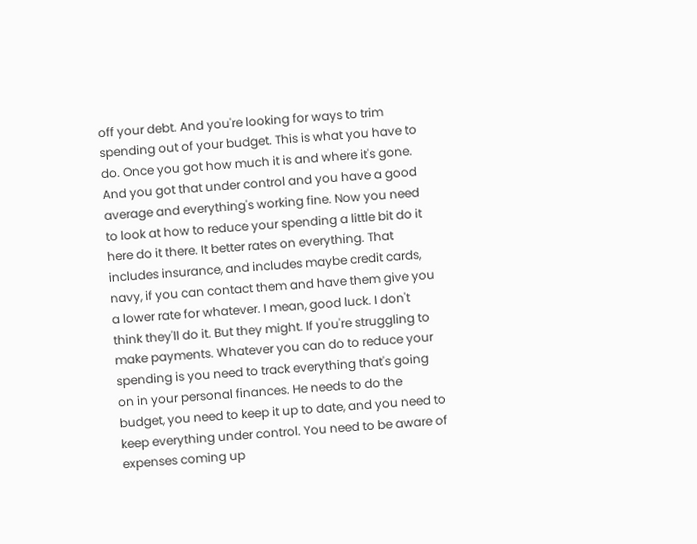off your debt. And you're looking for ways to trim spending out of your budget. This is what you have to do. Once you got how much it is and where it's gone. And you got that under control and you have a good average and everything's working fine. Now you need to look at how to reduce your spending a little bit do it here do it there. It better rates on everything. That includes insurance, and includes maybe credit cards, navy, if you can contact them and have them give you a lower rate for whatever. I mean, good luck. I don't think they'll do it. But they might. If you're struggling to make payments. Whatever you can do to reduce your spending is you need to track everything that's going on in your personal finances. He needs to do the budget, you need to keep it up to date, and you need to keep everything under control. You need to be aware of expenses coming up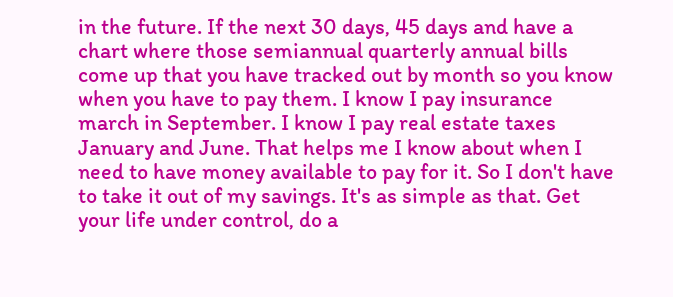in the future. If the next 30 days, 45 days and have a chart where those semiannual quarterly annual bills come up that you have tracked out by month so you know when you have to pay them. I know I pay insurance march in September. I know I pay real estate taxes January and June. That helps me I know about when I need to have money available to pay for it. So I don't have to take it out of my savings. It's as simple as that. Get your life under control, do a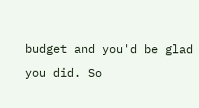budget and you'd be glad you did. So